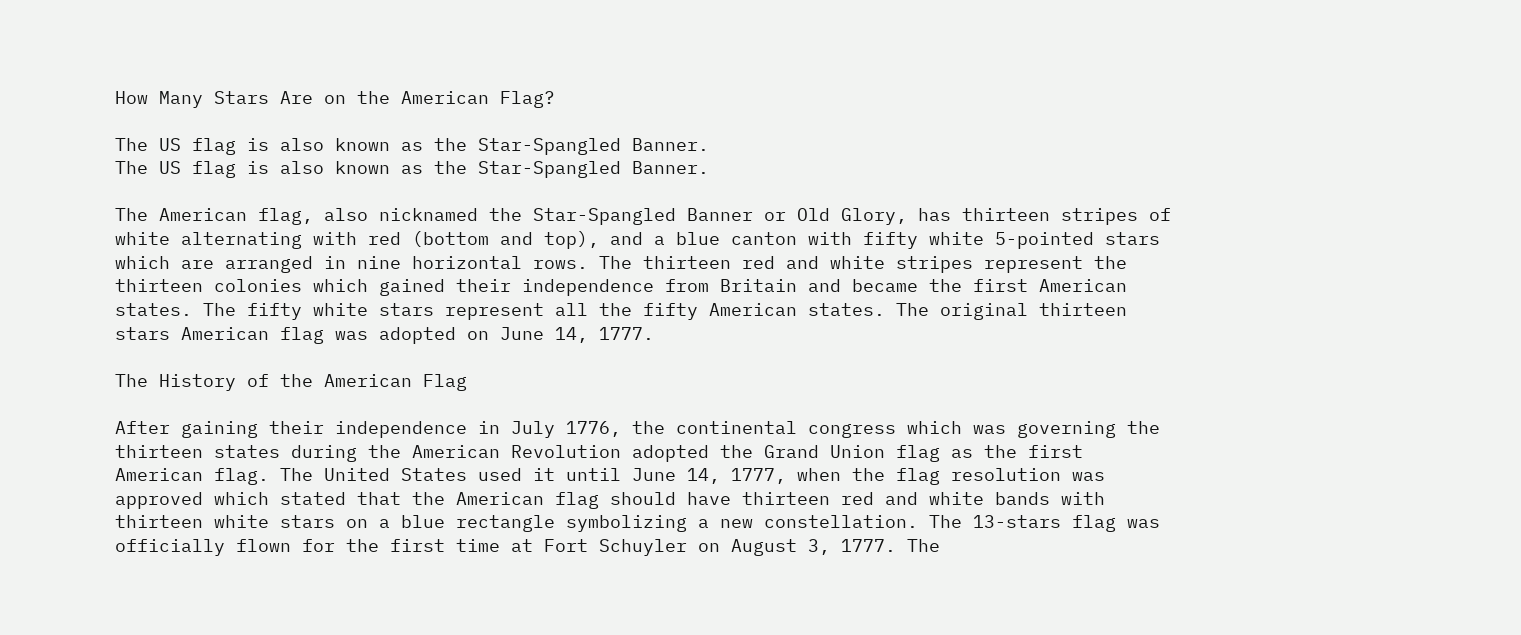How Many Stars Are on the American Flag?

The US flag is also known as the Star-Spangled Banner.
The US flag is also known as the Star-Spangled Banner.

The American flag, also nicknamed the Star-Spangled Banner or Old Glory, has thirteen stripes of white alternating with red (bottom and top), and a blue canton with fifty white 5-pointed stars which are arranged in nine horizontal rows. The thirteen red and white stripes represent the thirteen colonies which gained their independence from Britain and became the first American states. The fifty white stars represent all the fifty American states. The original thirteen stars American flag was adopted on June 14, 1777.

The History of the American Flag

After gaining their independence in July 1776, the continental congress which was governing the thirteen states during the American Revolution adopted the Grand Union flag as the first American flag. The United States used it until June 14, 1777, when the flag resolution was approved which stated that the American flag should have thirteen red and white bands with thirteen white stars on a blue rectangle symbolizing a new constellation. The 13-stars flag was officially flown for the first time at Fort Schuyler on August 3, 1777. The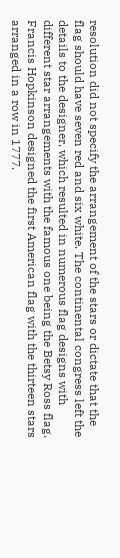resolution did not specify the arrangement of the stars or dictate that the flag should have seven red and six white. The continental congress left the details to the designer, which resulted in numerous flag designs with different star arrangements with the famous one being the Betsy Ross flag. Francis Hopkinson designed the first American flag with the thirteen stars arranged in a row in 1777.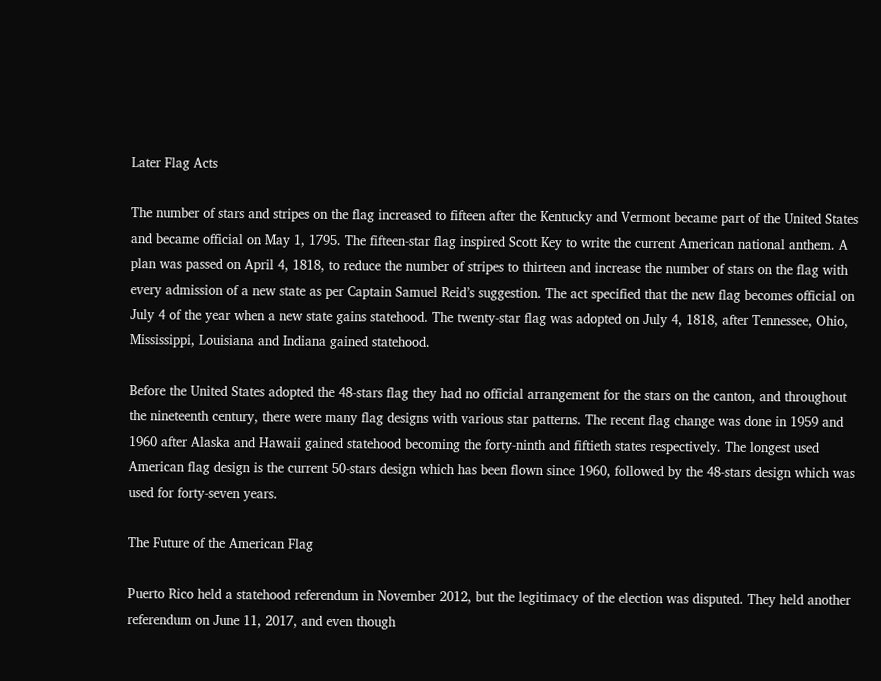Later Flag Acts

The number of stars and stripes on the flag increased to fifteen after the Kentucky and Vermont became part of the United States and became official on May 1, 1795. The fifteen-star flag inspired Scott Key to write the current American national anthem. A plan was passed on April 4, 1818, to reduce the number of stripes to thirteen and increase the number of stars on the flag with every admission of a new state as per Captain Samuel Reid’s suggestion. The act specified that the new flag becomes official on July 4 of the year when a new state gains statehood. The twenty-star flag was adopted on July 4, 1818, after Tennessee, Ohio, Mississippi, Louisiana and Indiana gained statehood.

Before the United States adopted the 48-stars flag they had no official arrangement for the stars on the canton, and throughout the nineteenth century, there were many flag designs with various star patterns. The recent flag change was done in 1959 and 1960 after Alaska and Hawaii gained statehood becoming the forty-ninth and fiftieth states respectively. The longest used American flag design is the current 50-stars design which has been flown since 1960, followed by the 48-stars design which was used for forty-seven years.

The Future of the American Flag

Puerto Rico held a statehood referendum in November 2012, but the legitimacy of the election was disputed. They held another referendum on June 11, 2017, and even though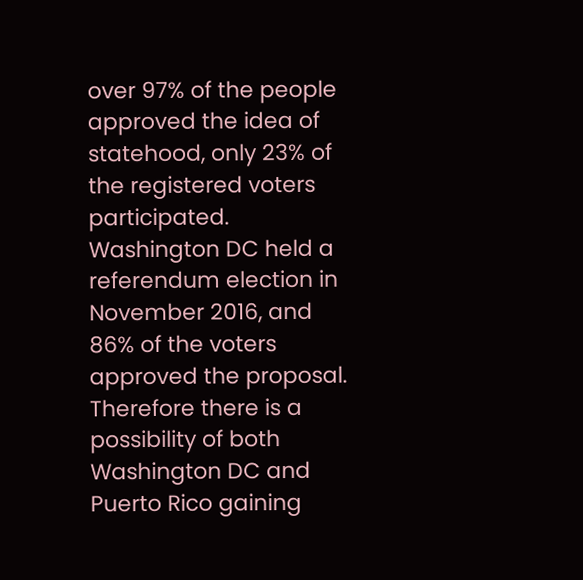over 97% of the people approved the idea of statehood, only 23% of the registered voters participated. Washington DC held a referendum election in November 2016, and 86% of the voters approved the proposal. Therefore there is a possibility of both Washington DC and Puerto Rico gaining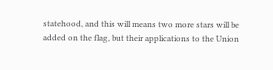statehood, and this will means two more stars will be added on the flag, but their applications to the Union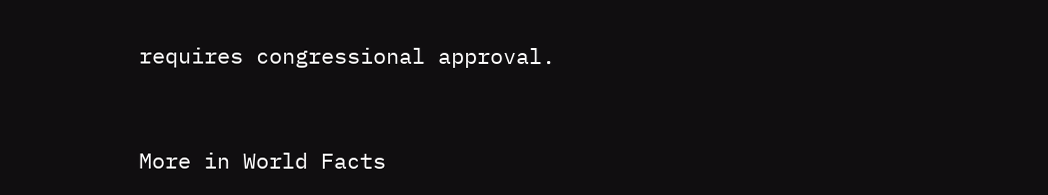requires congressional approval.


More in World Facts